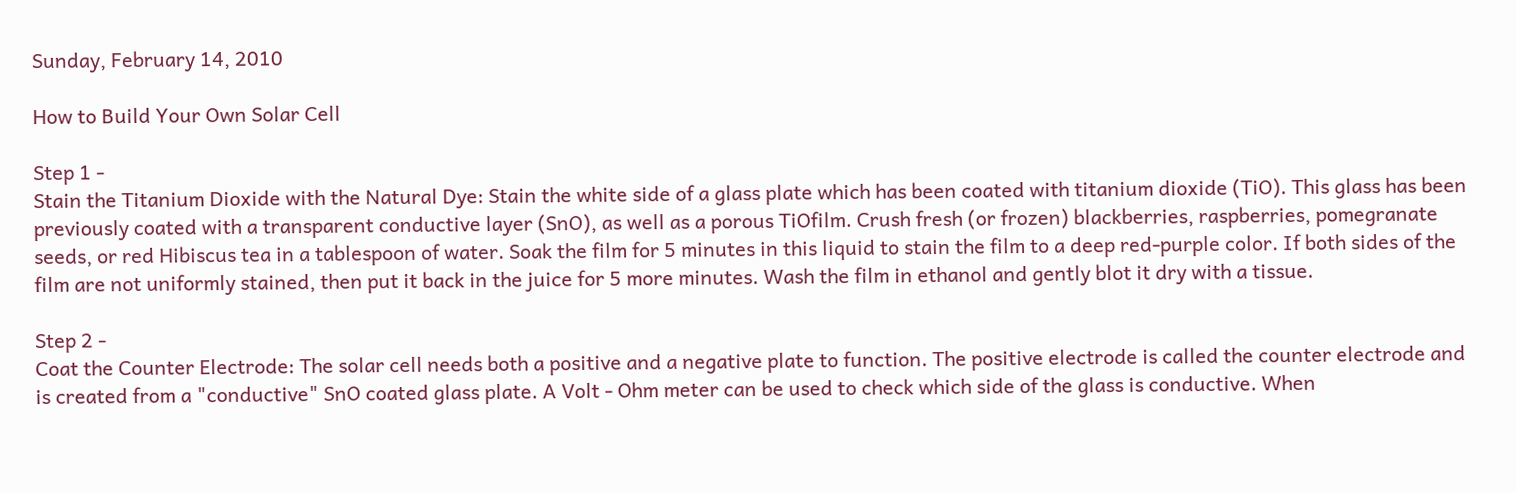Sunday, February 14, 2010

How to Build Your Own Solar Cell

Step 1 -
Stain the Titanium Dioxide with the Natural Dye: Stain the white side of a glass plate which has been coated with titanium dioxide (TiO). This glass has been previously coated with a transparent conductive layer (SnO), as well as a porous TiOfilm. Crush fresh (or frozen) blackberries, raspberries, pomegranate seeds, or red Hibiscus tea in a tablespoon of water. Soak the film for 5 minutes in this liquid to stain the film to a deep red-purple color. If both sides of the film are not uniformly stained, then put it back in the juice for 5 more minutes. Wash the film in ethanol and gently blot it dry with a tissue.

Step 2 -
Coat the Counter Electrode: The solar cell needs both a positive and a negative plate to function. The positive electrode is called the counter electrode and is created from a "conductive" SnO coated glass plate. A Volt - Ohm meter can be used to check which side of the glass is conductive. When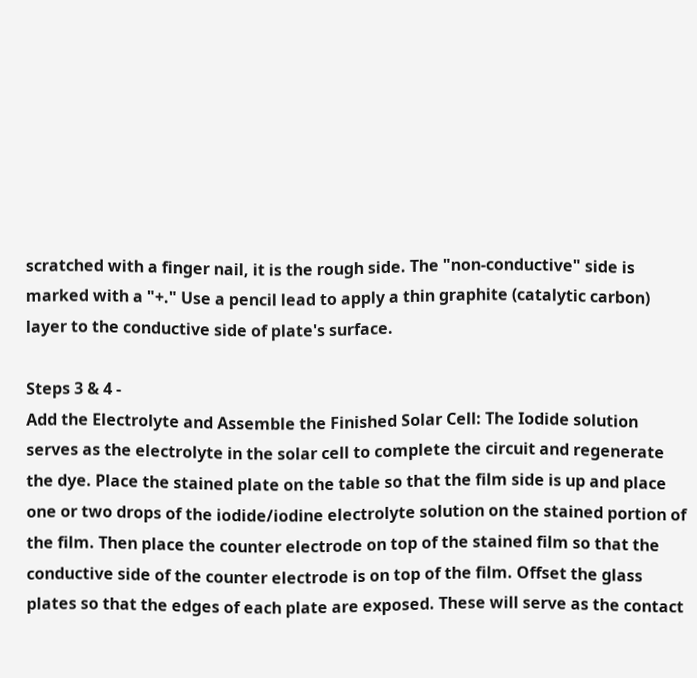scratched with a finger nail, it is the rough side. The "non-conductive" side is marked with a "+." Use a pencil lead to apply a thin graphite (catalytic carbon) layer to the conductive side of plate's surface.

Steps 3 & 4 -
Add the Electrolyte and Assemble the Finished Solar Cell: The Iodide solution serves as the electrolyte in the solar cell to complete the circuit and regenerate the dye. Place the stained plate on the table so that the film side is up and place one or two drops of the iodide/iodine electrolyte solution on the stained portion of the film. Then place the counter electrode on top of the stained film so that the conductive side of the counter electrode is on top of the film. Offset the glass plates so that the edges of each plate are exposed. These will serve as the contact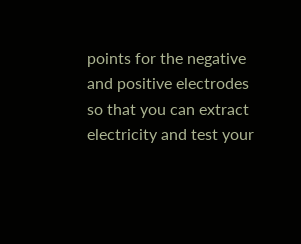points for the negative and positive electrodes so that you can extract electricity and test your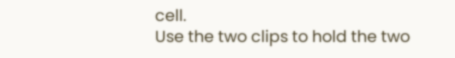cell.
Use the two clips to hold the two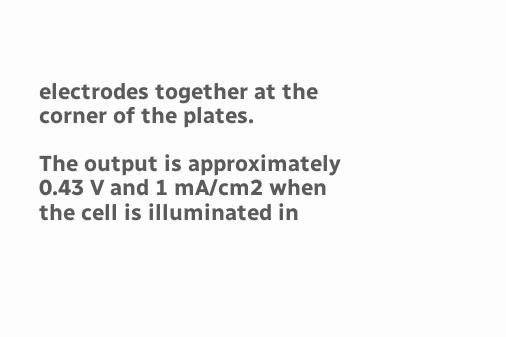electrodes together at the corner of the plates.

The output is approximately 0.43 V and 1 mA/cm2 when the cell is illuminated in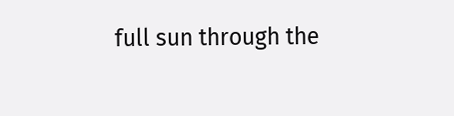full sun through the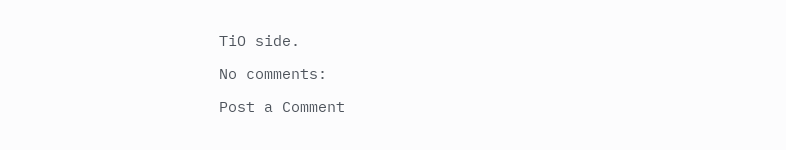TiO side.

No comments:

Post a Comment